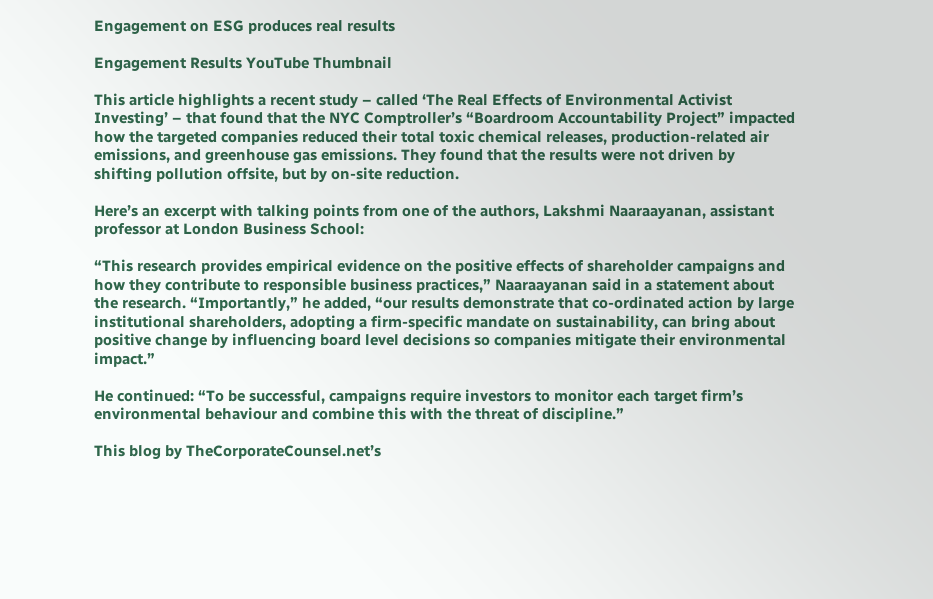Engagement on ESG produces real results

Engagement Results YouTube Thumbnail

This article highlights a recent study – called ‘The Real Effects of Environmental Activist Investing’ – that found that the NYC Comptroller’s “Boardroom Accountability Project” impacted how the targeted companies reduced their total toxic chemical releases, production-related air emissions, and greenhouse gas emissions. They found that the results were not driven by shifting pollution offsite, but by on-site reduction.

Here’s an excerpt with talking points from one of the authors, Lakshmi Naaraayanan, assistant professor at London Business School:

“This research provides empirical evidence on the positive effects of shareholder campaigns and how they contribute to responsible business practices,” Naaraayanan said in a statement about the research. “Importantly,” he added, “our results demonstrate that co-ordinated action by large institutional shareholders, adopting a firm-specific mandate on sustainability, can bring about positive change by influencing board level decisions so companies mitigate their environmental impact.”

He continued: “To be successful, campaigns require investors to monitor each target firm’s environmental behaviour and combine this with the threat of discipline.”

This blog by TheCorporateCounsel.net’s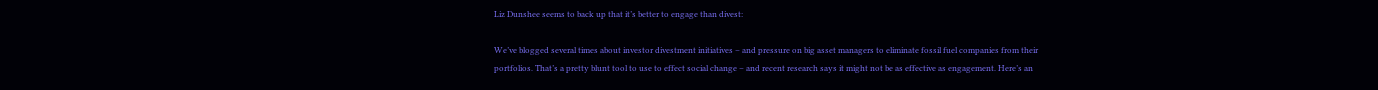Liz Dunshee seems to back up that it’s better to engage than divest:

We’ve blogged several times about investor divestment initiatives – and pressure on big asset managers to eliminate fossil fuel companies from their portfolios. That’s a pretty blunt tool to use to effect social change – and recent research says it might not be as effective as engagement. Here’s an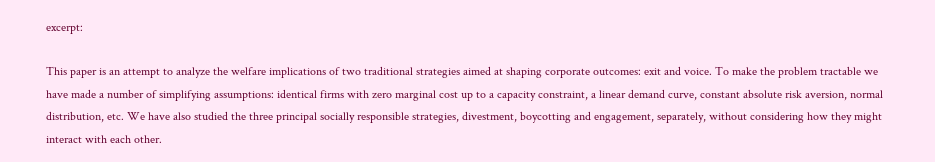excerpt:

This paper is an attempt to analyze the welfare implications of two traditional strategies aimed at shaping corporate outcomes: exit and voice. To make the problem tractable we have made a number of simplifying assumptions: identical firms with zero marginal cost up to a capacity constraint, a linear demand curve, constant absolute risk aversion, normal distribution, etc. We have also studied the three principal socially responsible strategies, divestment, boycotting and engagement, separately, without considering how they might interact with each other.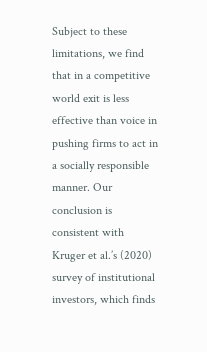Subject to these limitations, we find that in a competitive world exit is less effective than voice in pushing firms to act in a socially responsible manner. Our conclusion is consistent with Kruger et al.’s (2020) survey of institutional investors, which finds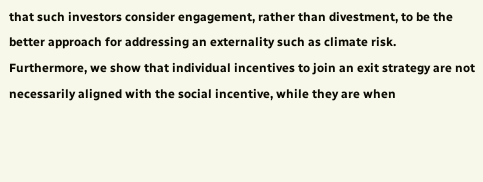that such investors consider engagement, rather than divestment, to be the better approach for addressing an externality such as climate risk. Furthermore, we show that individual incentives to join an exit strategy are not necessarily aligned with the social incentive, while they are when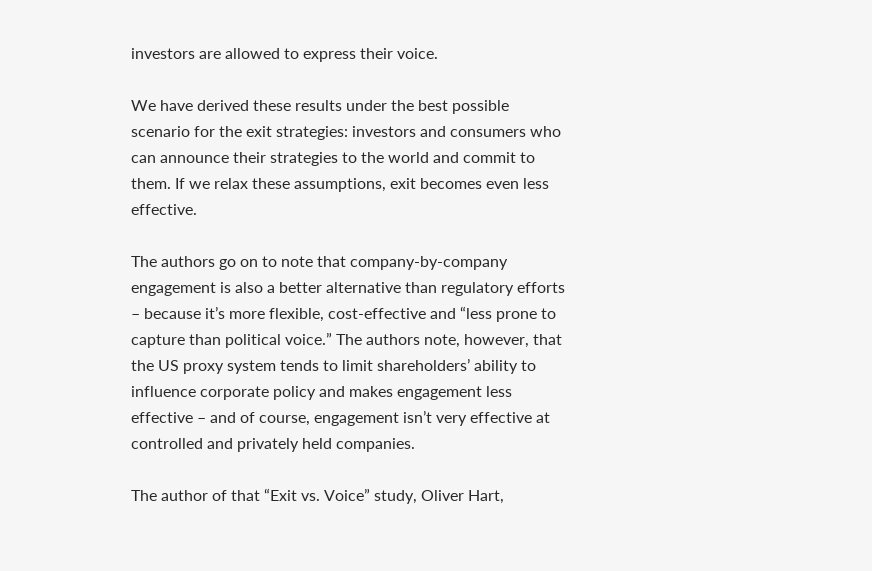investors are allowed to express their voice.

We have derived these results under the best possible scenario for the exit strategies: investors and consumers who can announce their strategies to the world and commit to them. If we relax these assumptions, exit becomes even less effective.

The authors go on to note that company-by-company engagement is also a better alternative than regulatory efforts – because it’s more flexible, cost-effective and “less prone to capture than political voice.” The authors note, however, that the US proxy system tends to limit shareholders’ ability to influence corporate policy and makes engagement less effective – and of course, engagement isn’t very effective at controlled and privately held companies.

The author of that “Exit vs. Voice” study, Oliver Hart,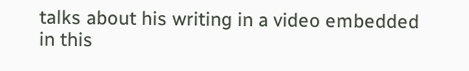talks about his writing in a video embedded in this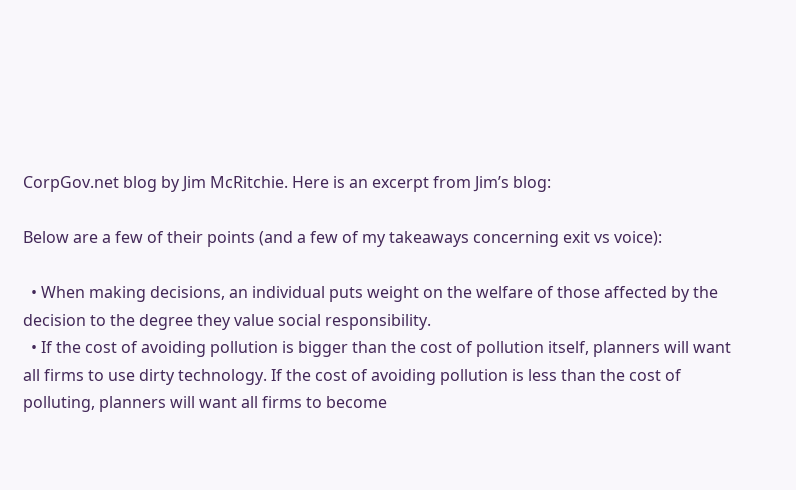CorpGov.net blog by Jim McRitchie. Here is an excerpt from Jim’s blog:

Below are a few of their points (and a few of my takeaways concerning exit vs voice):

  • When making decisions, an individual puts weight on the welfare of those affected by the decision to the degree they value social responsibility.
  • If the cost of avoiding pollution is bigger than the cost of pollution itself, planners will want all firms to use dirty technology. If the cost of avoiding pollution is less than the cost of polluting, planners will want all firms to become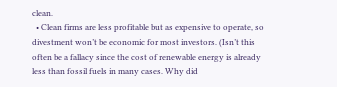clean.
  • Clean firms are less profitable but as expensive to operate, so divestment won’t be economic for most investors. (Isn’t this often be a fallacy since the cost of renewable energy is already less than fossil fuels in many cases. Why did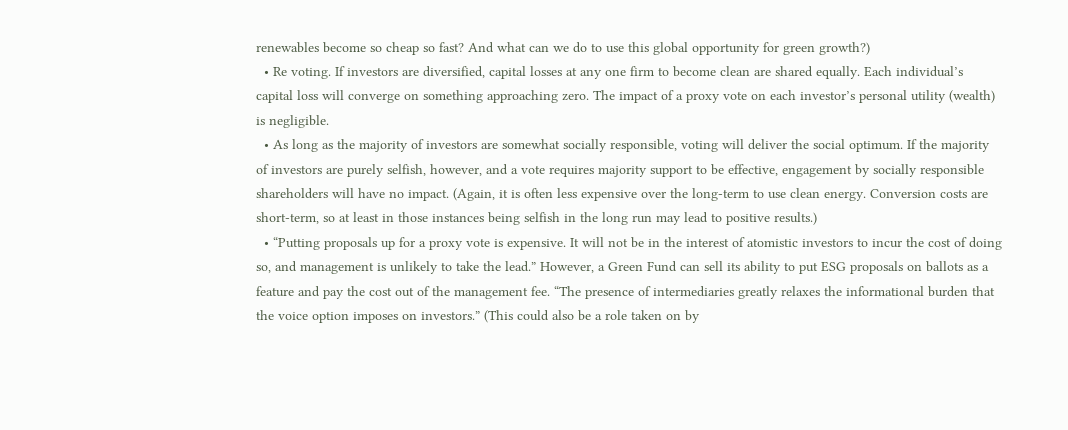renewables become so cheap so fast? And what can we do to use this global opportunity for green growth?)
  • Re voting. If investors are diversified, capital losses at any one firm to become clean are shared equally. Each individual’s capital loss will converge on something approaching zero. The impact of a proxy vote on each investor’s personal utility (wealth) is negligible.
  • As long as the majority of investors are somewhat socially responsible, voting will deliver the social optimum. If the majority of investors are purely selfish, however, and a vote requires majority support to be effective, engagement by socially responsible shareholders will have no impact. (Again, it is often less expensive over the long-term to use clean energy. Conversion costs are short-term, so at least in those instances being selfish in the long run may lead to positive results.)
  • “Putting proposals up for a proxy vote is expensive. It will not be in the interest of atomistic investors to incur the cost of doing so, and management is unlikely to take the lead.” However, a Green Fund can sell its ability to put ESG proposals on ballots as a feature and pay the cost out of the management fee. “The presence of intermediaries greatly relaxes the informational burden that the voice option imposes on investors.” (This could also be a role taken on by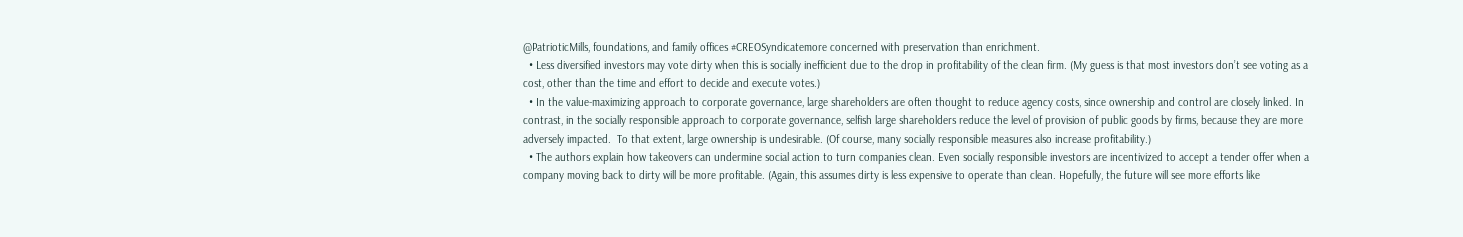@PatrioticMills, foundations, and family offices #CREOSyndicatemore concerned with preservation than enrichment.
  • Less diversified investors may vote dirty when this is socially inefficient due to the drop in profitability of the clean firm. (My guess is that most investors don’t see voting as a cost, other than the time and effort to decide and execute votes.)
  • In the value-maximizing approach to corporate governance, large shareholders are often thought to reduce agency costs, since ownership and control are closely linked. In contrast, in the socially responsible approach to corporate governance, selfish large shareholders reduce the level of provision of public goods by firms, because they are more adversely impacted.  To that extent, large ownership is undesirable. (Of course, many socially responsible measures also increase profitability.)
  • The authors explain how takeovers can undermine social action to turn companies clean. Even socially responsible investors are incentivized to accept a tender offer when a company moving back to dirty will be more profitable. (Again, this assumes dirty is less expensive to operate than clean. Hopefully, the future will see more efforts like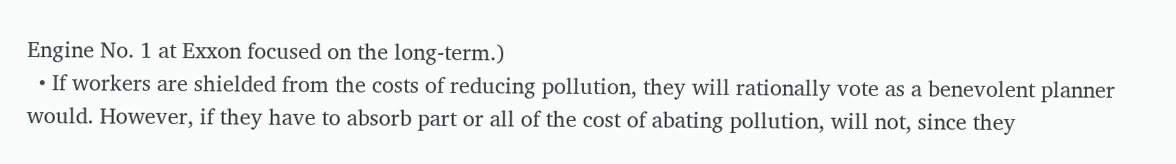Engine No. 1 at Exxon focused on the long-term.)
  • If workers are shielded from the costs of reducing pollution, they will rationally vote as a benevolent planner would. However, if they have to absorb part or all of the cost of abating pollution, will not, since they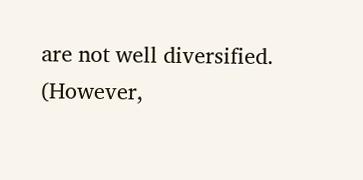are not well diversified. (However,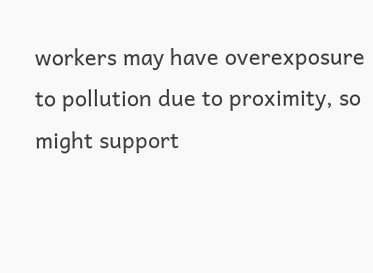workers may have overexposure to pollution due to proximity, so might support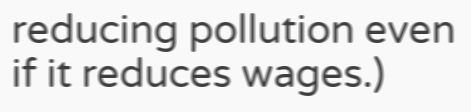reducing pollution even if it reduces wages.)